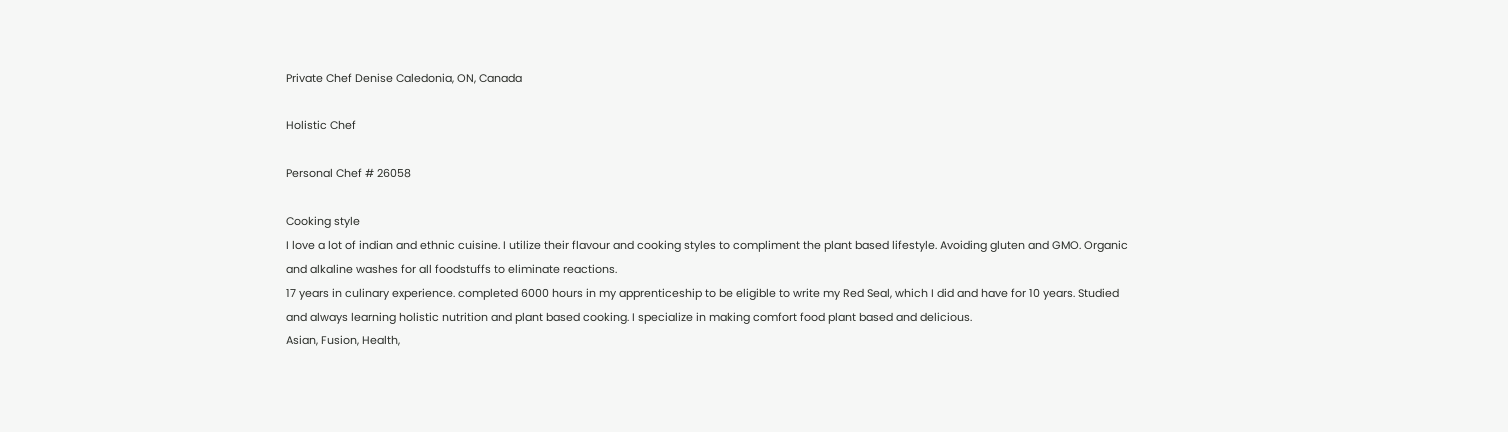Private Chef Denise Caledonia, ON, Canada

Holistic Chef

Personal Chef # 26058

Cooking style
I love a lot of indian and ethnic cuisine. I utilize their flavour and cooking styles to compliment the plant based lifestyle. Avoiding gluten and GMO. Organic and alkaline washes for all foodstuffs to eliminate reactions.
17 years in culinary experience. completed 6000 hours in my apprenticeship to be eligible to write my Red Seal, which I did and have for 10 years. Studied and always learning holistic nutrition and plant based cooking. I specialize in making comfort food plant based and delicious.
Asian, Fusion, Health,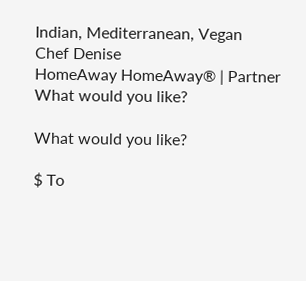Indian, Mediterranean, Vegan
Chef Denise
HomeAway HomeAway® | Partner
What would you like?

What would you like?

$ To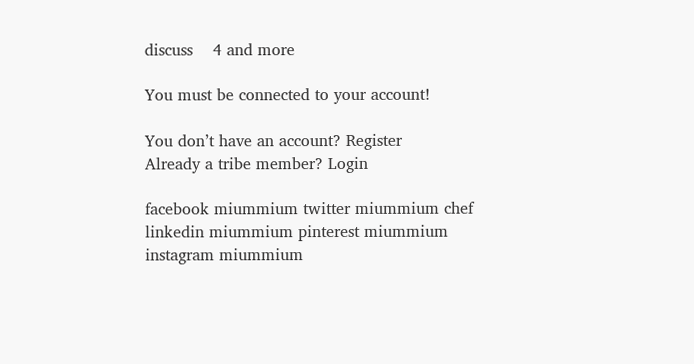discuss    4 and more

You must be connected to your account!

You don’t have an account? Register
Already a tribe member? Login

facebook miummium twitter miummium chef linkedin miummium pinterest miummium instagram miummium